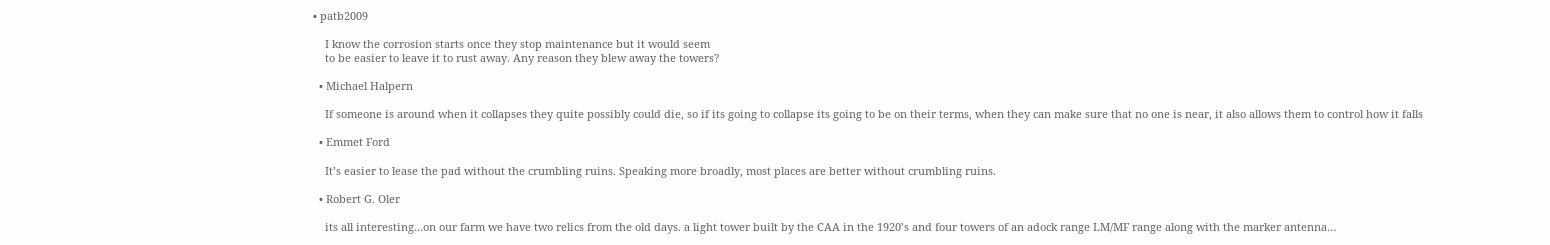• patb2009

    I know the corrosion starts once they stop maintenance but it would seem
    to be easier to leave it to rust away. Any reason they blew away the towers?

  • Michael Halpern

    If someone is around when it collapses they quite possibly could die, so if its going to collapse its going to be on their terms, when they can make sure that no one is near, it also allows them to control how it falls

  • Emmet Ford

    It’s easier to lease the pad without the crumbling ruins. Speaking more broadly, most places are better without crumbling ruins.

  • Robert G. Oler

    its all interesting…on our farm we have two relics from the old days. a light tower built by the CAA in the 1920’s and four towers of an adock range LM/MF range along with the marker antenna…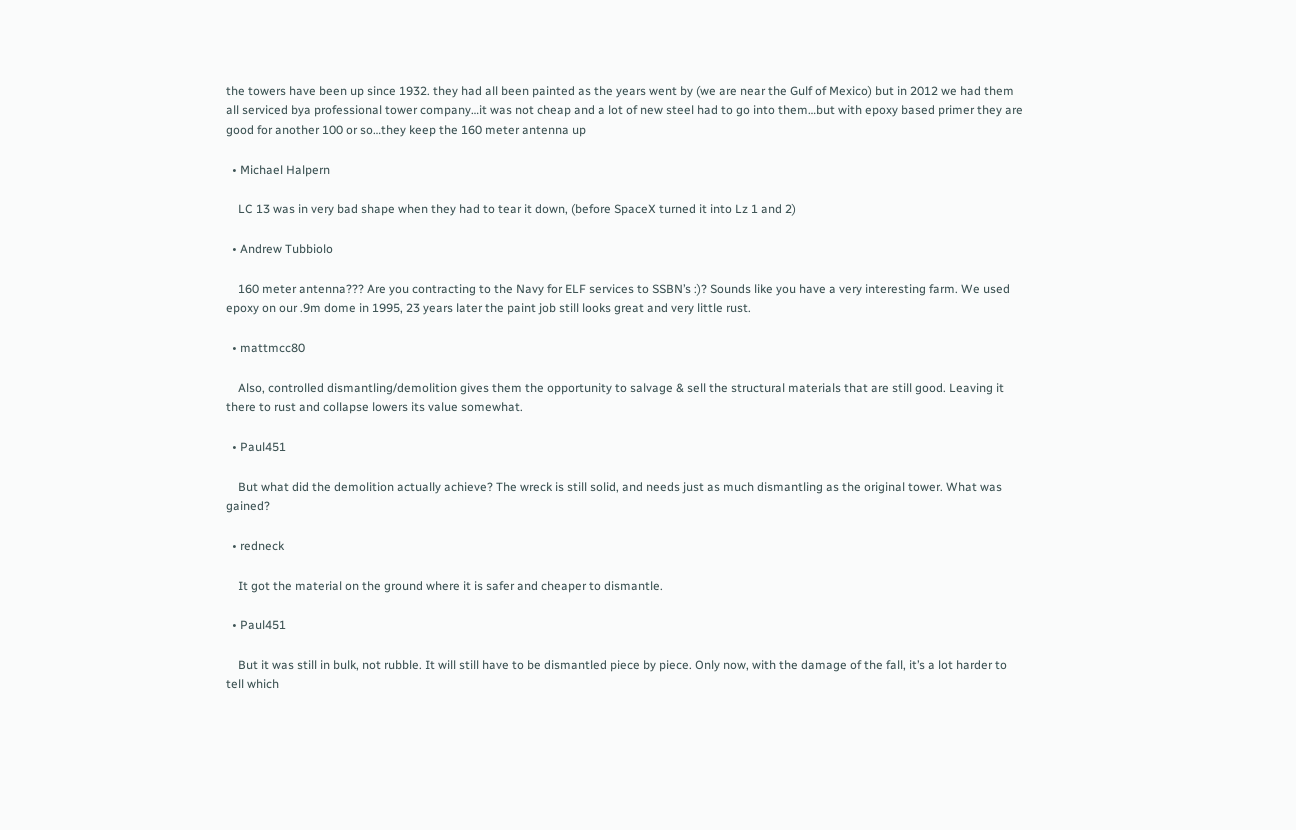the towers have been up since 1932. they had all been painted as the years went by (we are near the Gulf of Mexico) but in 2012 we had them all serviced bya professional tower company…it was not cheap and a lot of new steel had to go into them…but with epoxy based primer they are good for another 100 or so…they keep the 160 meter antenna up

  • Michael Halpern

    LC 13 was in very bad shape when they had to tear it down, (before SpaceX turned it into Lz 1 and 2)

  • Andrew Tubbiolo

    160 meter antenna??? Are you contracting to the Navy for ELF services to SSBN’s :)? Sounds like you have a very interesting farm. We used epoxy on our .9m dome in 1995, 23 years later the paint job still looks great and very little rust.

  • mattmcc80

    Also, controlled dismantling/demolition gives them the opportunity to salvage & sell the structural materials that are still good. Leaving it there to rust and collapse lowers its value somewhat.

  • Paul451

    But what did the demolition actually achieve? The wreck is still solid, and needs just as much dismantling as the original tower. What was gained?

  • redneck

    It got the material on the ground where it is safer and cheaper to dismantle.

  • Paul451

    But it was still in bulk, not rubble. It will still have to be dismantled piece by piece. Only now, with the damage of the fall, it’s a lot harder to tell which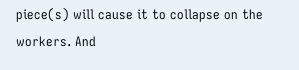piece(s) will cause it to collapse on the workers. And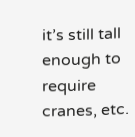it’s still tall enough to require cranes, etc.